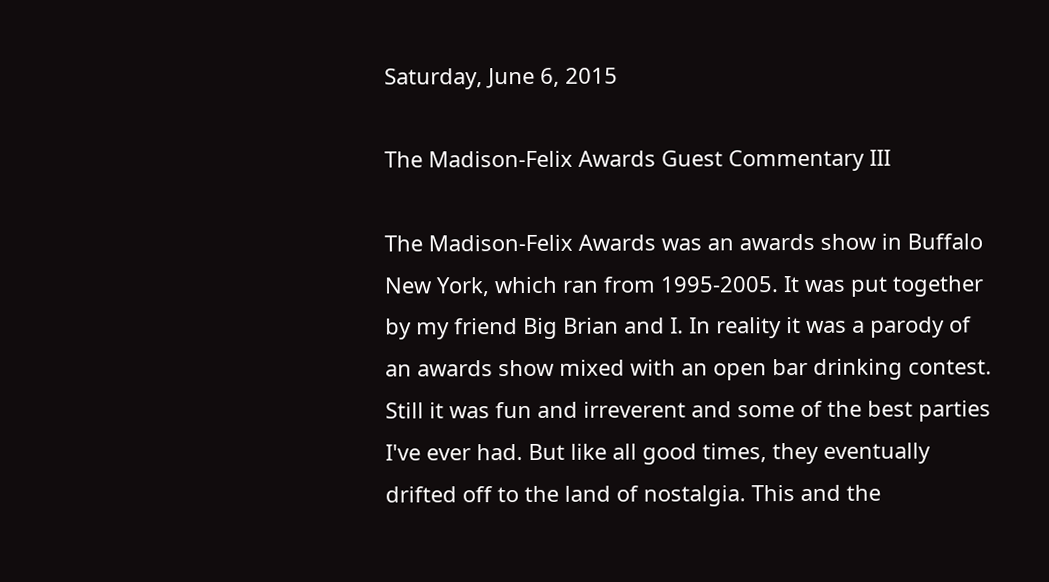Saturday, June 6, 2015

The Madison-Felix Awards Guest Commentary III

The Madison-Felix Awards was an awards show in Buffalo New York, which ran from 1995-2005. It was put together by my friend Big Brian and I. In reality it was a parody of an awards show mixed with an open bar drinking contest. Still it was fun and irreverent and some of the best parties I've ever had. But like all good times, they eventually drifted off to the land of nostalgia. This and the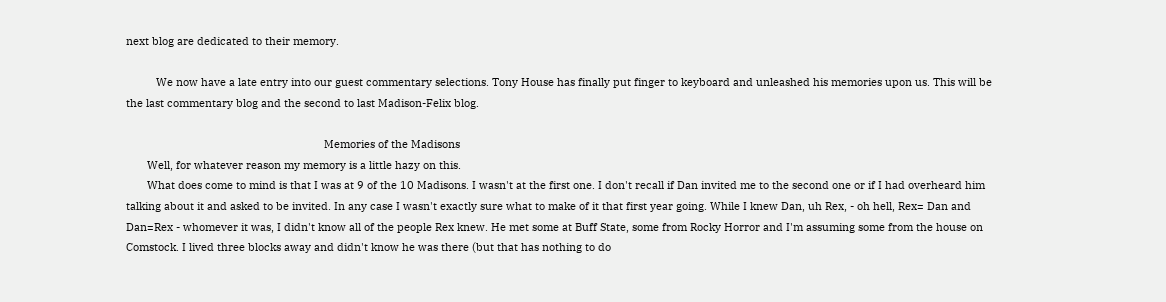next blog are dedicated to their memory.

          We now have a late entry into our guest commentary selections. Tony House has finally put finger to keyboard and unleashed his memories upon us. This will be the last commentary blog and the second to last Madison-Felix blog.

                                                                  Memories of the Madisons
       Well, for whatever reason my memory is a little hazy on this.
       What does come to mind is that I was at 9 of the 10 Madisons. I wasn't at the first one. I don't recall if Dan invited me to the second one or if I had overheard him talking about it and asked to be invited. In any case I wasn't exactly sure what to make of it that first year going. While I knew Dan, uh Rex, - oh hell, Rex= Dan and Dan=Rex - whomever it was, I didn't know all of the people Rex knew. He met some at Buff State, some from Rocky Horror and I'm assuming some from the house on Comstock. I lived three blocks away and didn't know he was there (but that has nothing to do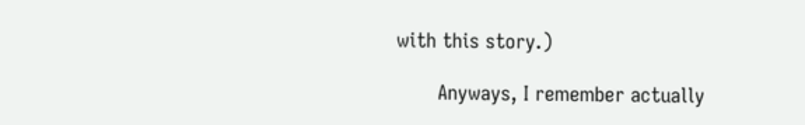with this story.)

       Anyways, I remember actually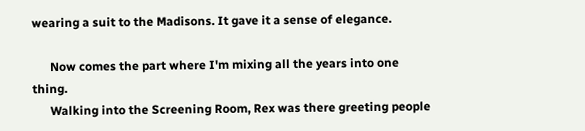wearing a suit to the Madisons. It gave it a sense of elegance.

      Now comes the part where I'm mixing all the years into one thing.
      Walking into the Screening Room, Rex was there greeting people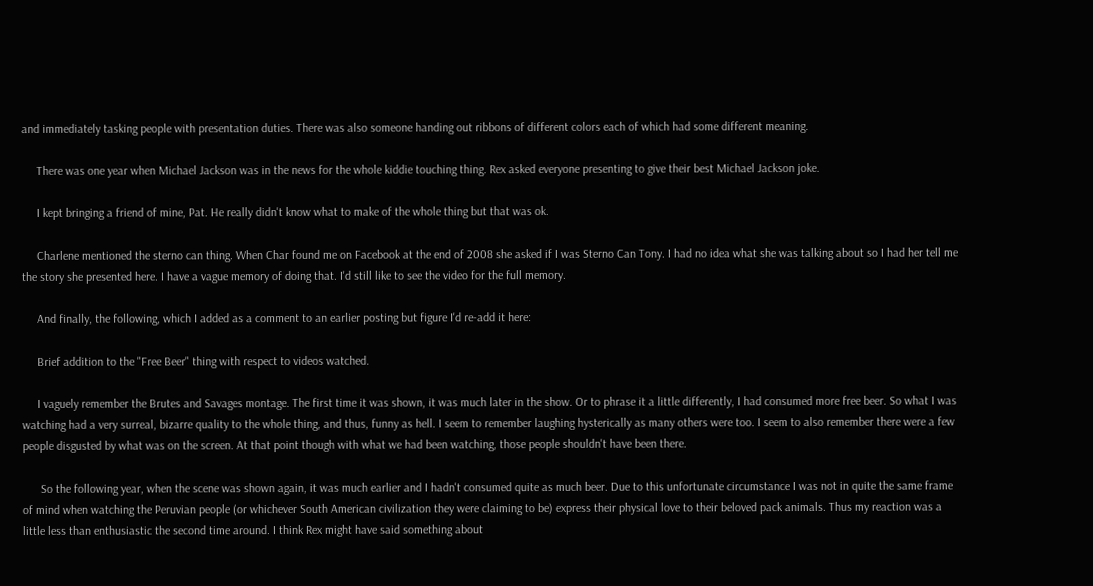and immediately tasking people with presentation duties. There was also someone handing out ribbons of different colors each of which had some different meaning.

     There was one year when Michael Jackson was in the news for the whole kiddie touching thing. Rex asked everyone presenting to give their best Michael Jackson joke.

     I kept bringing a friend of mine, Pat. He really didn't know what to make of the whole thing but that was ok.

     Charlene mentioned the sterno can thing. When Char found me on Facebook at the end of 2008 she asked if I was Sterno Can Tony. I had no idea what she was talking about so I had her tell me the story she presented here. I have a vague memory of doing that. I'd still like to see the video for the full memory.

     And finally, the following, which I added as a comment to an earlier posting but figure I'd re-add it here:

     Brief addition to the "Free Beer" thing with respect to videos watched.

     I vaguely remember the Brutes and Savages montage. The first time it was shown, it was much later in the show. Or to phrase it a little differently, I had consumed more free beer. So what I was watching had a very surreal, bizarre quality to the whole thing, and thus, funny as hell. I seem to remember laughing hysterically as many others were too. I seem to also remember there were a few people disgusted by what was on the screen. At that point though with what we had been watching, those people shouldn't have been there.

      So the following year, when the scene was shown again, it was much earlier and I hadn't consumed quite as much beer. Due to this unfortunate circumstance I was not in quite the same frame of mind when watching the Peruvian people (or whichever South American civilization they were claiming to be) express their physical love to their beloved pack animals. Thus my reaction was a little less than enthusiastic the second time around. I think Rex might have said something about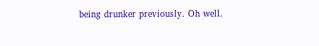being drunker previously. Oh well.